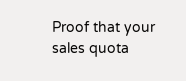Proof that your sales quota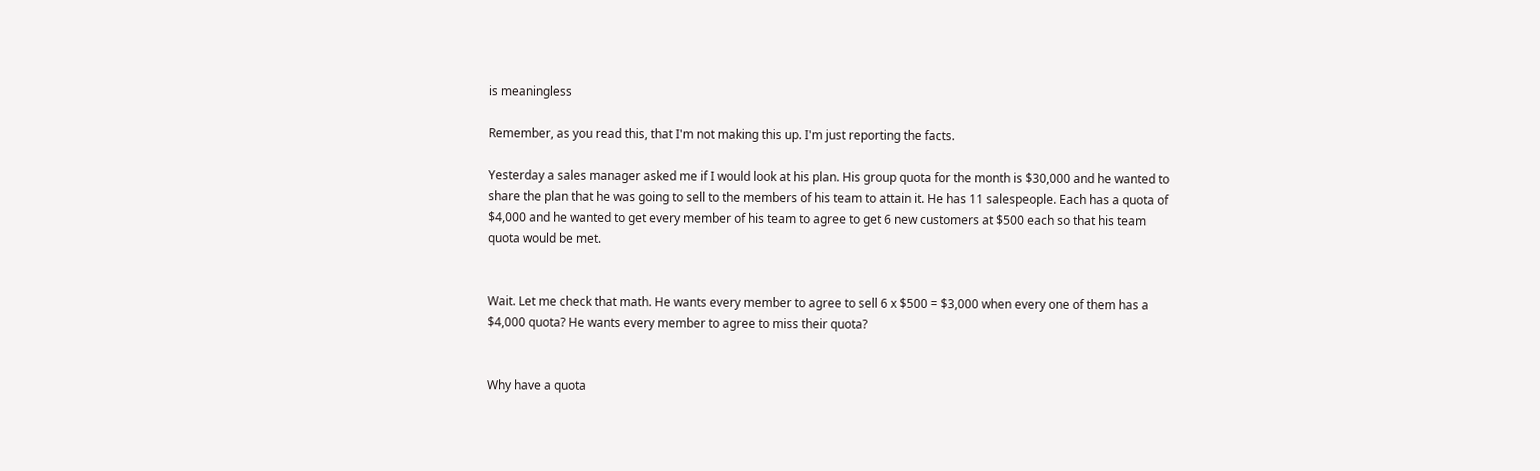is meaningless

Remember, as you read this, that I'm not making this up. I'm just reporting the facts.

Yesterday a sales manager asked me if I would look at his plan. His group quota for the month is $30,000 and he wanted to share the plan that he was going to sell to the members of his team to attain it. He has 11 salespeople. Each has a quota of $4,000 and he wanted to get every member of his team to agree to get 6 new customers at $500 each so that his team quota would be met.


Wait. Let me check that math. He wants every member to agree to sell 6 x $500 = $3,000 when every one of them has a $4,000 quota? He wants every member to agree to miss their quota?


Why have a quota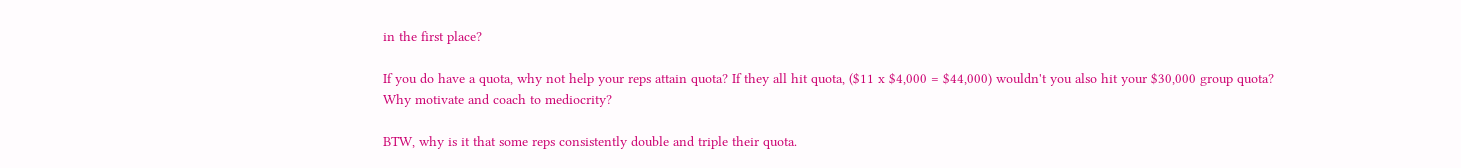in the first place?

If you do have a quota, why not help your reps attain quota? If they all hit quota, ($11 x $4,000 = $44,000) wouldn't you also hit your $30,000 group quota? Why motivate and coach to mediocrity?

BTW, why is it that some reps consistently double and triple their quota.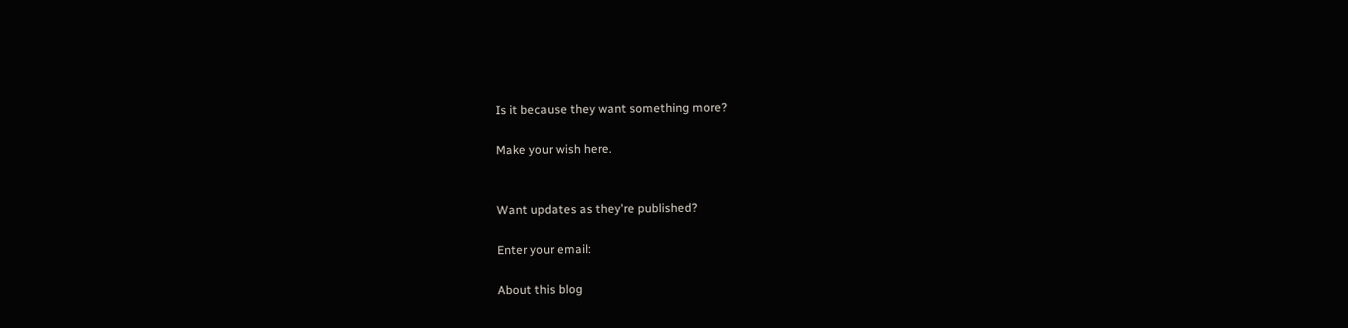Is it because they want something more?

Make your wish here.


Want updates as they're published?

Enter your email:

About this blog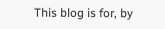This blog is for, by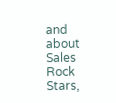and about
Sales Rock Stars,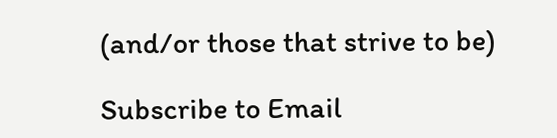(and/or those that strive to be)

Subscribe to Email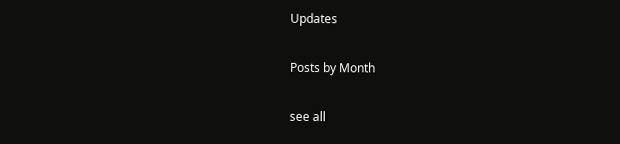Updates

Posts by Month

see all